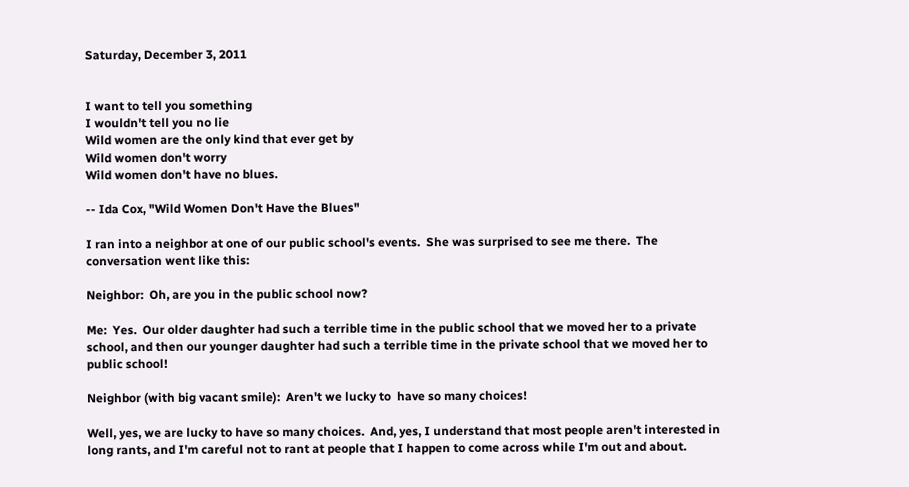Saturday, December 3, 2011


I want to tell you something
I wouldn't tell you no lie
Wild women are the only kind that ever get by
Wild women don't worry
Wild women don't have no blues.

-- Ida Cox, "Wild Women Don't Have the Blues"

I ran into a neighbor at one of our public school's events.  She was surprised to see me there.  The conversation went like this:

Neighbor:  Oh, are you in the public school now?

Me:  Yes.  Our older daughter had such a terrible time in the public school that we moved her to a private school, and then our younger daughter had such a terrible time in the private school that we moved her to public school!

Neighbor (with big vacant smile):  Aren't we lucky to  have so many choices!

Well, yes, we are lucky to have so many choices.  And, yes, I understand that most people aren't interested in long rants, and I'm careful not to rant at people that I happen to come across while I'm out and about.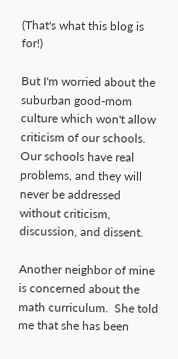(That's what this blog is for!)

But I'm worried about the suburban good-mom culture which won't allow criticism of our schools.  Our schools have real problems, and they will never be addressed without criticism, discussion, and dissent.

Another neighbor of mine is concerned about the math curriculum.  She told me that she has been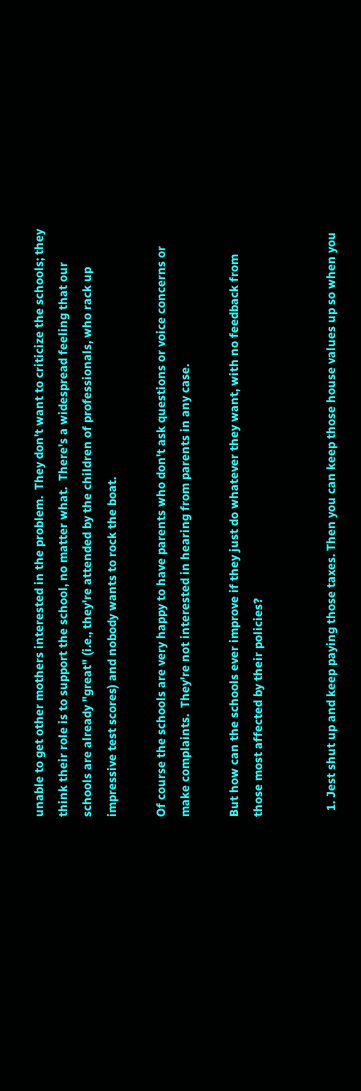unable to get other mothers interested in the problem.  They don't want to criticize the schools; they think their role is to support the school, no matter what.  There's a widespread feeling that our schools are already "great" (i.e., they're attended by the children of professionals, who rack up impressive test scores) and nobody wants to rock the boat.

Of course the schools are very happy to have parents who don't ask questions or voice concerns or make complaints.  They're not interested in hearing from parents in any case.

But how can the schools ever improve if they just do whatever they want, with no feedback from those most affected by their policies?


  1. Jest shut up and keep paying those taxes. Then you can keep those house values up so when you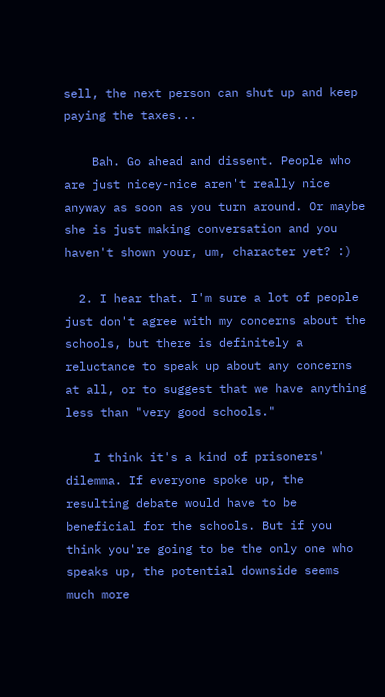sell, the next person can shut up and keep paying the taxes...

    Bah. Go ahead and dissent. People who are just nicey-nice aren't really nice anyway as soon as you turn around. Or maybe she is just making conversation and you haven't shown your, um, character yet? :)

  2. I hear that. I'm sure a lot of people just don't agree with my concerns about the schools, but there is definitely a reluctance to speak up about any concerns at all, or to suggest that we have anything less than "very good schools."

    I think it's a kind of prisoners' dilemma. If everyone spoke up, the resulting debate would have to be beneficial for the schools. But if you think you're going to be the only one who speaks up, the potential downside seems much more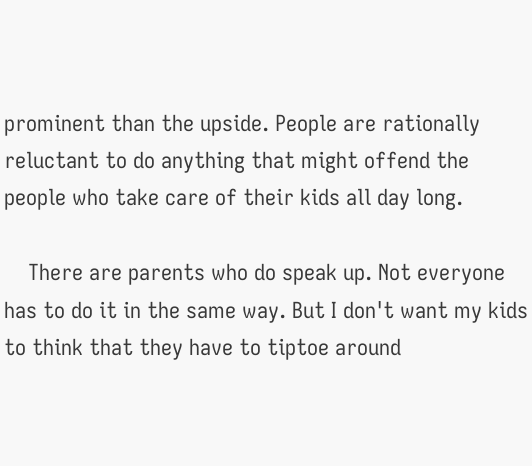prominent than the upside. People are rationally reluctant to do anything that might offend the people who take care of their kids all day long.

    There are parents who do speak up. Not everyone has to do it in the same way. But I don't want my kids to think that they have to tiptoe around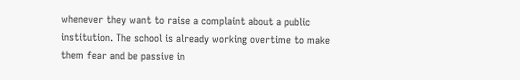whenever they want to raise a complaint about a public institution. The school is already working overtime to make them fear and be passive in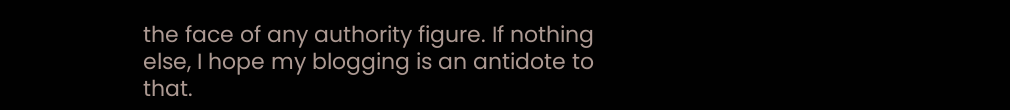the face of any authority figure. If nothing else, I hope my blogging is an antidote to that.